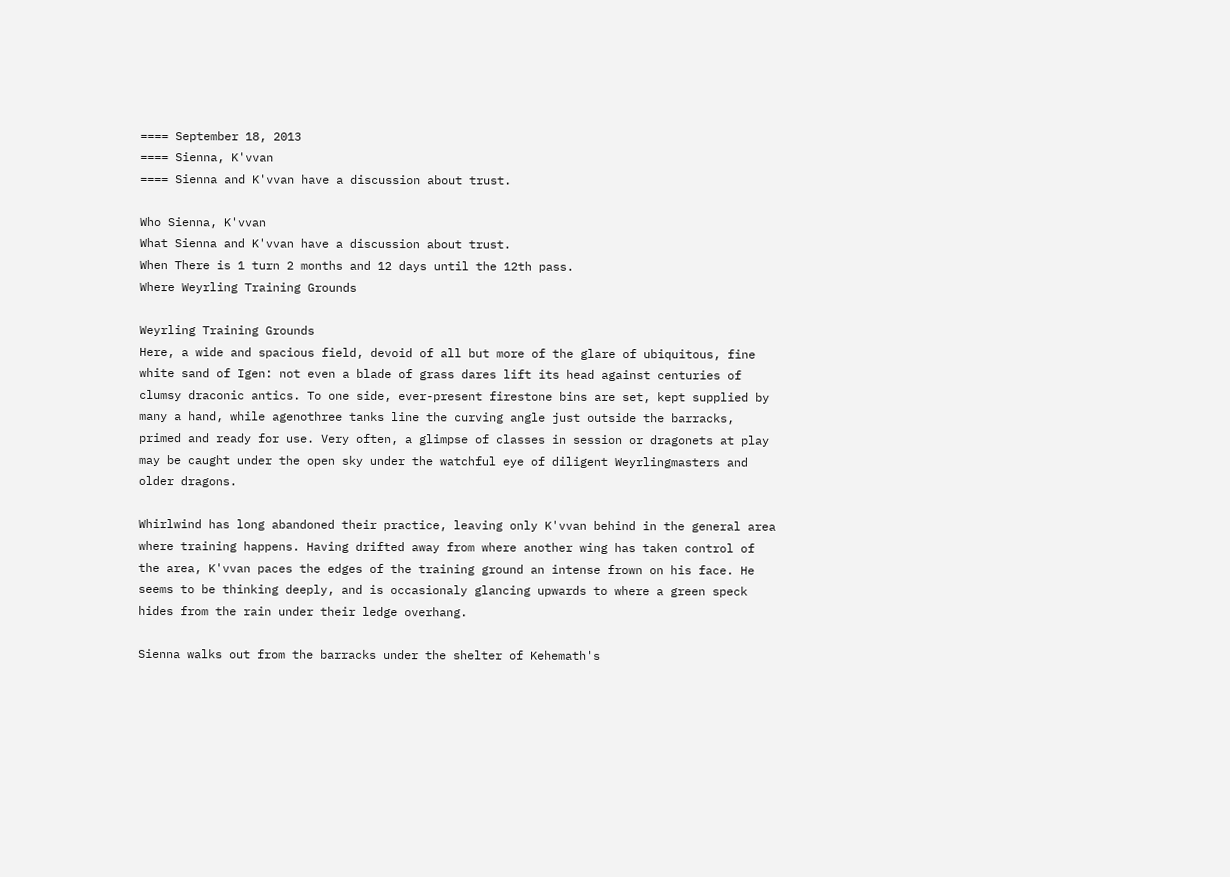==== September 18, 2013
==== Sienna, K'vvan
==== Sienna and K'vvan have a discussion about trust.

Who Sienna, K'vvan
What Sienna and K'vvan have a discussion about trust.
When There is 1 turn 2 months and 12 days until the 12th pass.
Where Weyrling Training Grounds

Weyrling Training Grounds
Here, a wide and spacious field, devoid of all but more of the glare of ubiquitous, fine white sand of Igen: not even a blade of grass dares lift its head against centuries of clumsy draconic antics. To one side, ever-present firestone bins are set, kept supplied by many a hand, while agenothree tanks line the curving angle just outside the barracks, primed and ready for use. Very often, a glimpse of classes in session or dragonets at play may be caught under the open sky under the watchful eye of diligent Weyrlingmasters and older dragons.

Whirlwind has long abandoned their practice, leaving only K'vvan behind in the general area where training happens. Having drifted away from where another wing has taken control of the area, K'vvan paces the edges of the training ground an intense frown on his face. He seems to be thinking deeply, and is occasionaly glancing upwards to where a green speck hides from the rain under their ledge overhang.

Sienna walks out from the barracks under the shelter of Kehemath's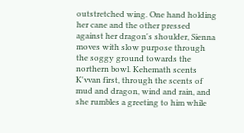outstretched wing. One hand holding her cane and the other pressed against her dragon's shoulder, Sienna moves with slow purpose through the soggy ground towards the northern bowl. Kehemath scents K'vvan first, through the scents of mud and dragon, wind and rain, and she rumbles a greeting to him while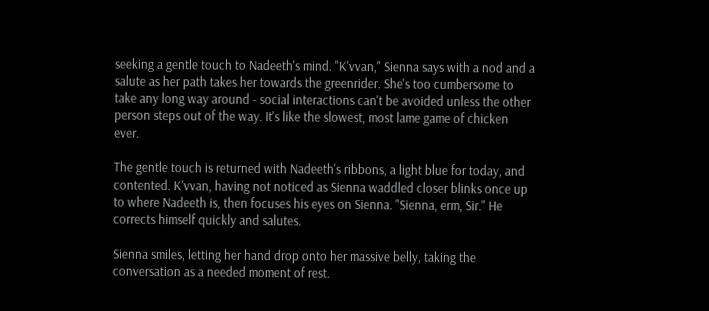seeking a gentle touch to Nadeeth's mind. "K'vvan," Sienna says with a nod and a salute as her path takes her towards the greenrider. She's too cumbersome to take any long way around - social interactions can't be avoided unless the other person steps out of the way. It's like the slowest, most lame game of chicken ever.

The gentle touch is returned with Nadeeth's ribbons, a light blue for today, and contented. K'vvan, having not noticed as Sienna waddled closer blinks once up to where Nadeeth is, then focuses his eyes on Sienna. "Sienna, erm, Sir." He corrects himself quickly and salutes.

Sienna smiles, letting her hand drop onto her massive belly, taking the conversation as a needed moment of rest.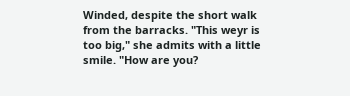Winded, despite the short walk from the barracks. "This weyr is too big," she admits with a little smile. "How are you?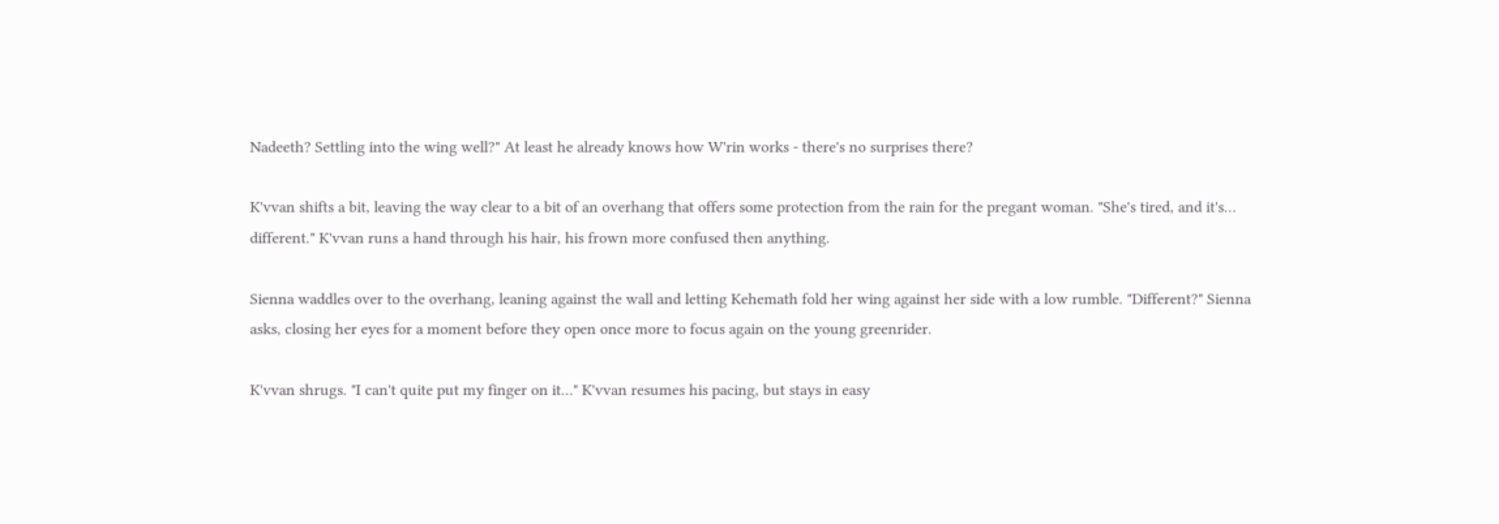Nadeeth? Settling into the wing well?" At least he already knows how W'rin works - there's no surprises there?

K'vvan shifts a bit, leaving the way clear to a bit of an overhang that offers some protection from the rain for the pregant woman. "She's tired, and it's… different." K'vvan runs a hand through his hair, his frown more confused then anything.

Sienna waddles over to the overhang, leaning against the wall and letting Kehemath fold her wing against her side with a low rumble. "Different?" Sienna asks, closing her eyes for a moment before they open once more to focus again on the young greenrider.

K'vvan shrugs. "I can't quite put my finger on it…" K'vvan resumes his pacing, but stays in easy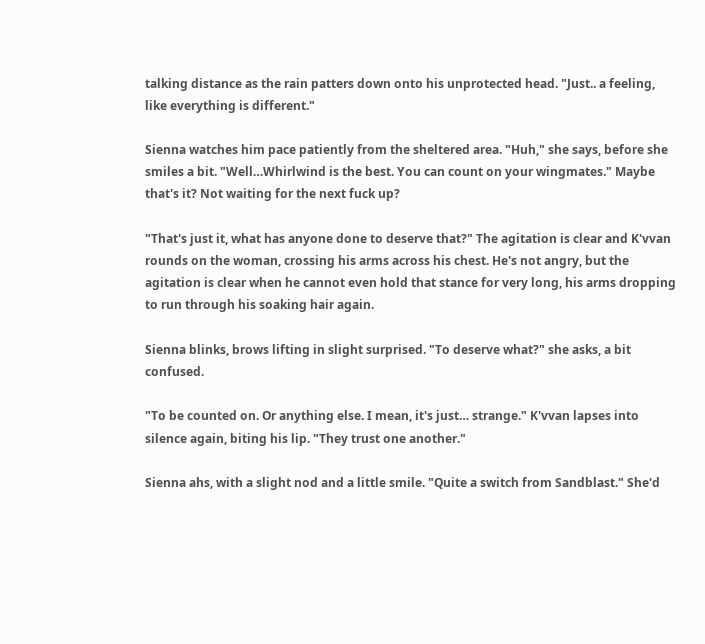talking distance as the rain patters down onto his unprotected head. "Just.. a feeling, like everything is different."

Sienna watches him pace patiently from the sheltered area. "Huh," she says, before she smiles a bit. "Well…Whirlwind is the best. You can count on your wingmates." Maybe that's it? Not waiting for the next fuck up?

"That's just it, what has anyone done to deserve that?" The agitation is clear and K'vvan rounds on the woman, crossing his arms across his chest. He's not angry, but the agitation is clear when he cannot even hold that stance for very long, his arms dropping to run through his soaking hair again.

Sienna blinks, brows lifting in slight surprised. "To deserve what?" she asks, a bit confused.

"To be counted on. Or anything else. I mean, it's just… strange." K'vvan lapses into silence again, biting his lip. "They trust one another."

Sienna ahs, with a slight nod and a little smile. "Quite a switch from Sandblast." She'd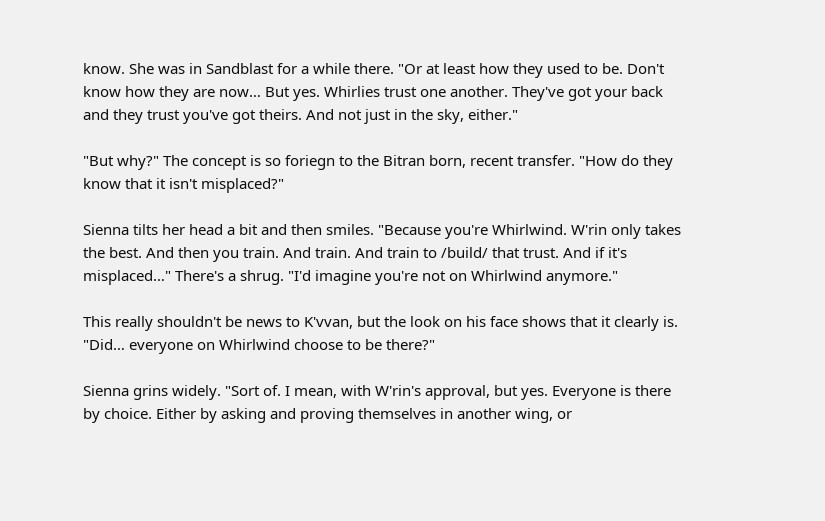know. She was in Sandblast for a while there. "Or at least how they used to be. Don't know how they are now… But yes. Whirlies trust one another. They've got your back and they trust you've got theirs. And not just in the sky, either."

"But why?" The concept is so foriegn to the Bitran born, recent transfer. "How do they know that it isn't misplaced?"

Sienna tilts her head a bit and then smiles. "Because you're Whirlwind. W'rin only takes the best. And then you train. And train. And train to /build/ that trust. And if it's misplaced…" There's a shrug. "I'd imagine you're not on Whirlwind anymore."

This really shouldn't be news to K'vvan, but the look on his face shows that it clearly is. "Did… everyone on Whirlwind choose to be there?"

Sienna grins widely. "Sort of. I mean, with W'rin's approval, but yes. Everyone is there by choice. Either by asking and proving themselves in another wing, or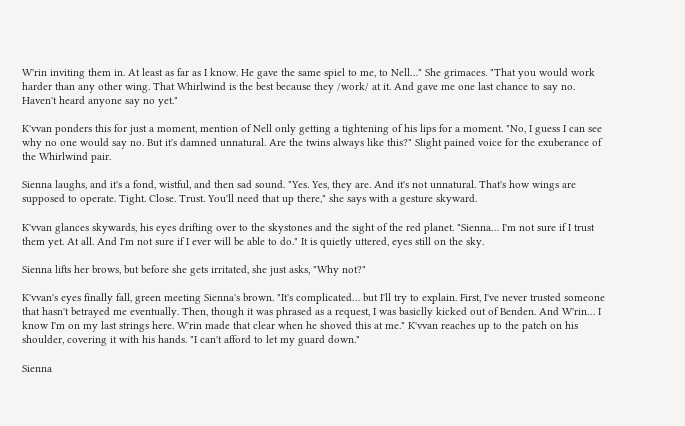W'rin inviting them in. At least as far as I know. He gave the same spiel to me, to Nell…" She grimaces. "That you would work harder than any other wing. That Whirlwind is the best because they /work/ at it. And gave me one last chance to say no. Haven't heard anyone say no yet."

K'vvan ponders this for just a moment, mention of Nell only getting a tightening of his lips for a moment. "No, I guess I can see why no one would say no. But it's damned unnatural. Are the twins always like this?" Slight pained voice for the exuberance of the Whirlwind pair.

Sienna laughs, and it's a fond, wistful, and then sad sound. "Yes. Yes, they are. And it's not unnatural. That's how wings are supposed to operate. Tight. Close. Trust. You'll need that up there," she says with a gesture skyward.

K'vvan glances skywards, his eyes drifting over to the skystones and the sight of the red planet. "Sienna… I'm not sure if I trust them yet. At all. And I'm not sure if I ever will be able to do." It is quietly uttered, eyes still on the sky.

Sienna lifts her brows, but before she gets irritated, she just asks, "Why not?"

K'vvan's eyes finally fall, green meeting Sienna's brown. "It's complicated… but I'll try to explain. First, I've never trusted someone that hasn't betrayed me eventually. Then, though it was phrased as a request, I was basiclly kicked out of Benden. And W'rin… I know I'm on my last strings here. W'rin made that clear when he shoved this at me." K'vvan reaches up to the patch on his shoulder, covering it with his hands. "I can't afford to let my guard down."

Sienna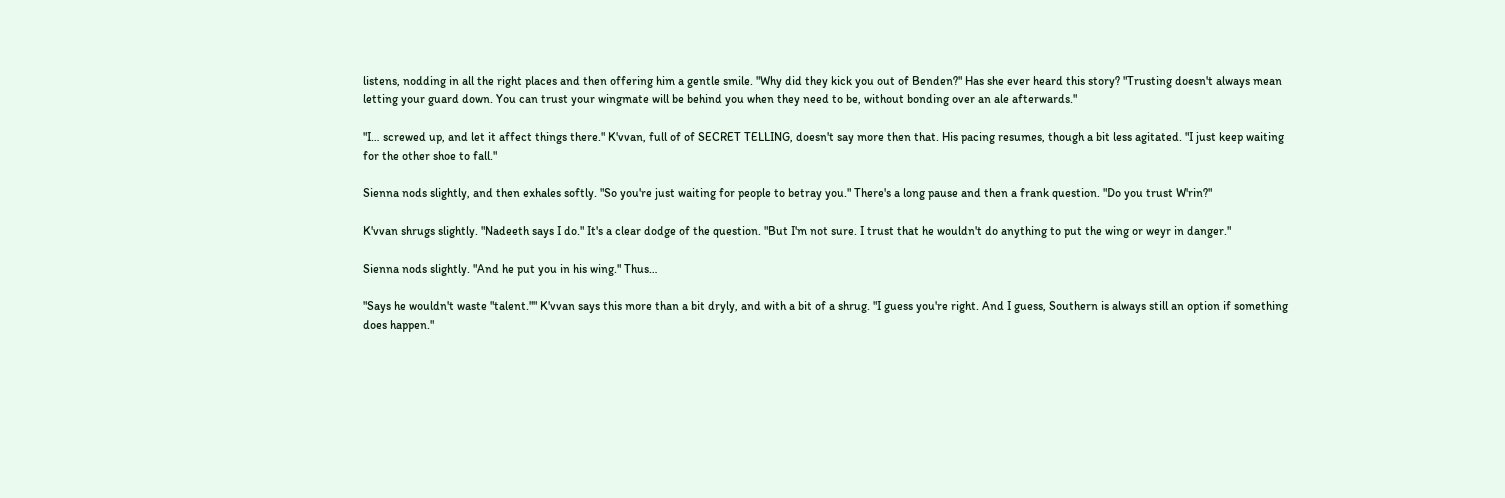listens, nodding in all the right places and then offering him a gentle smile. "Why did they kick you out of Benden?" Has she ever heard this story? "Trusting doesn't always mean letting your guard down. You can trust your wingmate will be behind you when they need to be, without bonding over an ale afterwards."

"I… screwed up, and let it affect things there." K'vvan, full of of SECRET TELLING, doesn't say more then that. His pacing resumes, though a bit less agitated. "I just keep waiting for the other shoe to fall."

Sienna nods slightly, and then exhales softly. "So you're just waiting for people to betray you." There's a long pause and then a frank question. "Do you trust W'rin?"

K'vvan shrugs slightly. "Nadeeth says I do." It's a clear dodge of the question. "But I'm not sure. I trust that he wouldn't do anything to put the wing or weyr in danger."

Sienna nods slightly. "And he put you in his wing." Thus…

"Says he wouldn't waste "talent."" K'vvan says this more than a bit dryly, and with a bit of a shrug. "I guess you're right. And I guess, Southern is always still an option if something does happen."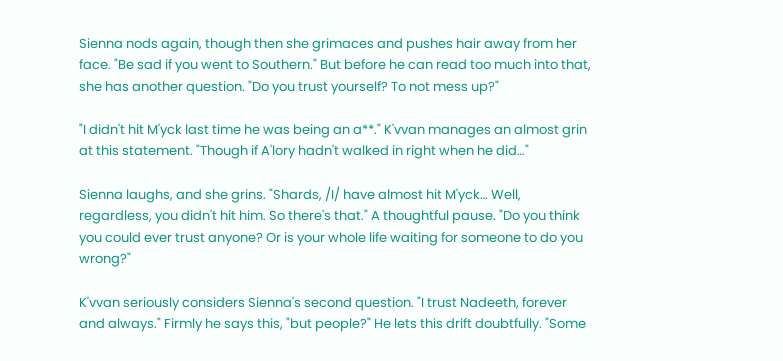Sienna nods again, though then she grimaces and pushes hair away from her face. "Be sad if you went to Southern." But before he can read too much into that, she has another question. "Do you trust yourself? To not mess up?"

"I didn't hit M'yck last time he was being an a**." K'vvan manages an almost grin at this statement. "Though if A'lory hadn't walked in right when he did…"

Sienna laughs, and she grins. "Shards, /I/ have almost hit M'yck… Well, regardless, you didn't hit him. So there's that." A thoughtful pause. "Do you think you could ever trust anyone? Or is your whole life waiting for someone to do you wrong?"

K'vvan seriously considers Sienna's second question. "I trust Nadeeth, forever and always." Firmly he says this, "but people?" He lets this drift doubtfully. "Some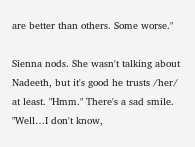are better than others. Some worse."

Sienna nods. She wasn't talking about Nadeeth, but it's good he trusts /her/ at least. "Hmm." There's a sad smile. "Well…I don't know,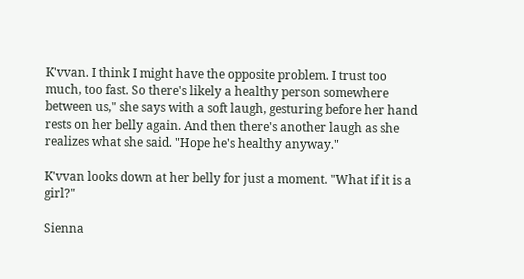K'vvan. I think I might have the opposite problem. I trust too much, too fast. So there's likely a healthy person somewhere between us," she says with a soft laugh, gesturing before her hand rests on her belly again. And then there's another laugh as she realizes what she said. "Hope he's healthy anyway."

K'vvan looks down at her belly for just a moment. "What if it is a girl?"

Sienna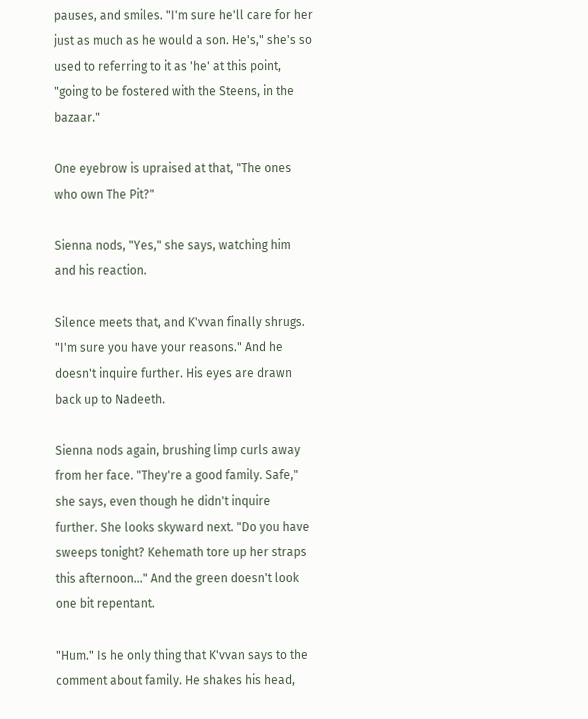pauses, and smiles. "I'm sure he'll care for her just as much as he would a son. He's," she's so used to referring to it as 'he' at this point, "going to be fostered with the Steens, in the bazaar."

One eyebrow is upraised at that, "The ones who own The Pit?"

Sienna nods, "Yes," she says, watching him and his reaction.

Silence meets that, and K'vvan finally shrugs. "I'm sure you have your reasons." And he doesn't inquire further. His eyes are drawn back up to Nadeeth.

Sienna nods again, brushing limp curls away from her face. "They're a good family. Safe," she says, even though he didn't inquire further. She looks skyward next. "Do you have sweeps tonight? Kehemath tore up her straps this afternoon…" And the green doesn't look one bit repentant.

"Hum." Is he only thing that K'vvan says to the comment about family. He shakes his head,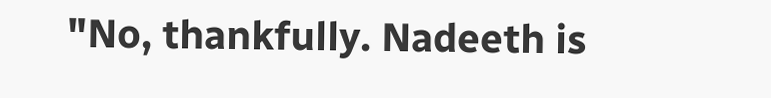"No, thankfully. Nadeeth is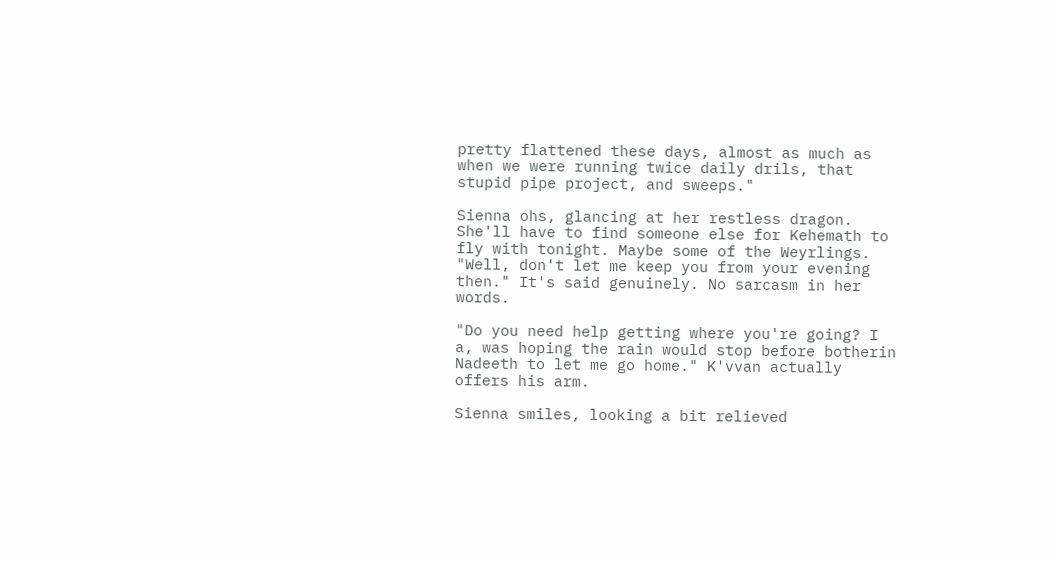pretty flattened these days, almost as much as when we were running twice daily drils, that stupid pipe project, and sweeps."

Sienna ohs, glancing at her restless dragon. She'll have to find someone else for Kehemath to fly with tonight. Maybe some of the Weyrlings. "Well, don't let me keep you from your evening then." It's said genuinely. No sarcasm in her words.

"Do you need help getting where you're going? I a, was hoping the rain would stop before botherin Nadeeth to let me go home." K'vvan actually offers his arm.

Sienna smiles, looking a bit relieved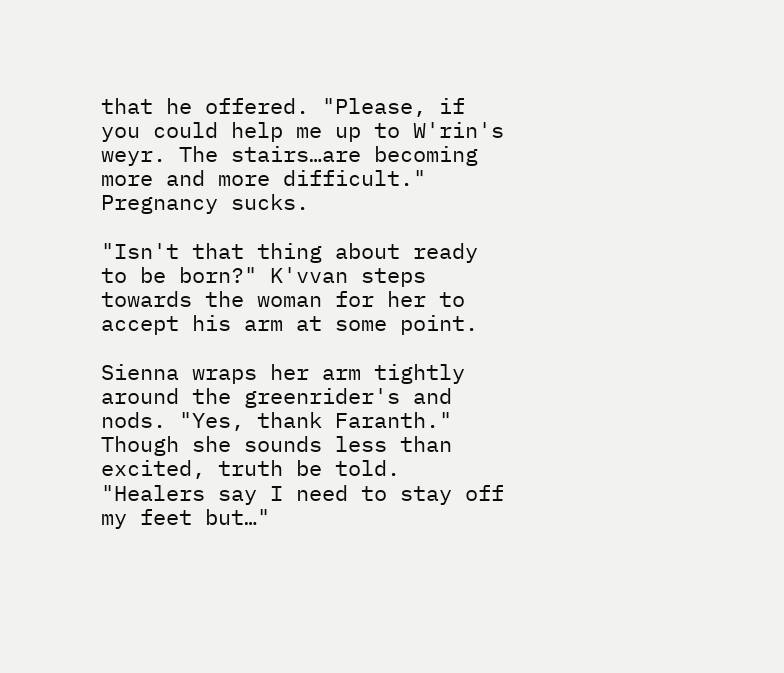that he offered. "Please, if you could help me up to W'rin's weyr. The stairs…are becoming more and more difficult." Pregnancy sucks.

"Isn't that thing about ready to be born?" K'vvan steps towards the woman for her to accept his arm at some point.

Sienna wraps her arm tightly around the greenrider's and nods. "Yes, thank Faranth." Though she sounds less than excited, truth be told. "Healers say I need to stay off my feet but…"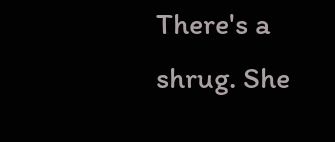There's a shrug. She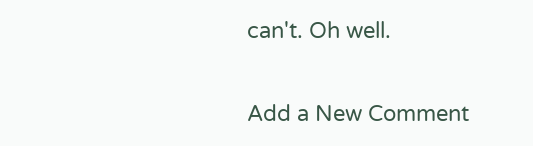can't. Oh well.

Add a New Comment